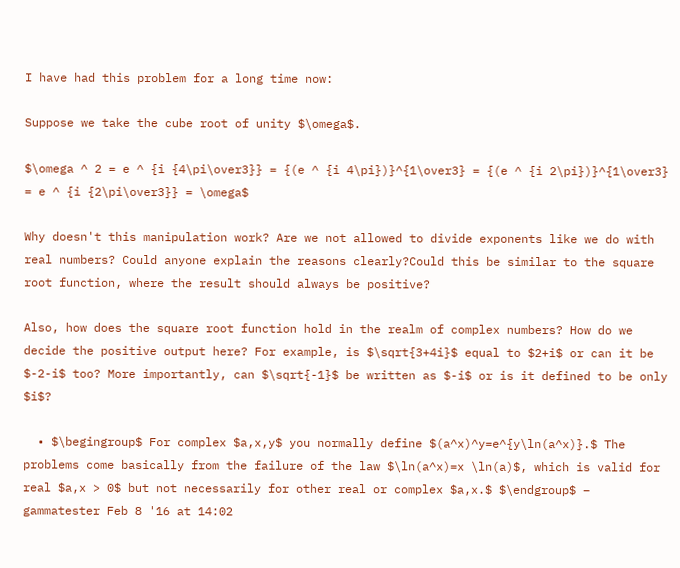I have had this problem for a long time now:

Suppose we take the cube root of unity $\omega$.

$\omega ^ 2 = e ^ {i {4\pi\over3}} = {(e ^ {i 4\pi})}^{1\over3} = {(e ^ {i 2\pi})}^{1\over3} = e ^ {i {2\pi\over3}} = \omega$

Why doesn't this manipulation work? Are we not allowed to divide exponents like we do with real numbers? Could anyone explain the reasons clearly?Could this be similar to the square root function, where the result should always be positive?

Also, how does the square root function hold in the realm of complex numbers? How do we decide the positive output here? For example, is $\sqrt{3+4i}$ equal to $2+i$ or can it be $-2-i$ too? More importantly, can $\sqrt{-1}$ be written as $-i$ or is it defined to be only $i$?

  • $\begingroup$ For complex $a,x,y$ you normally define $(a^x)^y=e^{y\ln(a^x)}.$ The problems come basically from the failure of the law $\ln(a^x)=x \ln(a)$, which is valid for real $a,x > 0$ but not necessarily for other real or complex $a,x.$ $\endgroup$ – gammatester Feb 8 '16 at 14:02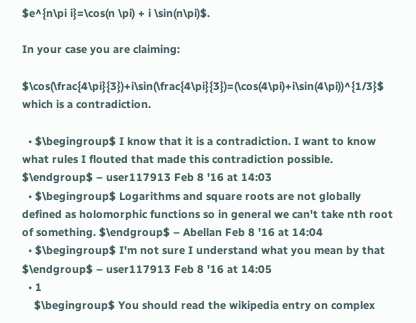$e^{n\pi i}=\cos(n \pi) + i \sin(n\pi)$.

In your case you are claiming:

$\cos(\frac{4\pi}{3})+i\sin(\frac{4\pi}{3})=(\cos(4\pi)+i\sin(4\pi))^{1/3}$ which is a contradiction.

  • $\begingroup$ I know that it is a contradiction. I want to know what rules I flouted that made this contradiction possible. $\endgroup$ – user117913 Feb 8 '16 at 14:03
  • $\begingroup$ Logarithms and square roots are not globally defined as holomorphic functions so in general we can't take nth root of something. $\endgroup$ – Abellan Feb 8 '16 at 14:04
  • $\begingroup$ I'm not sure I understand what you mean by that $\endgroup$ – user117913 Feb 8 '16 at 14:05
  • 1
    $\begingroup$ You should read the wikipedia entry on complex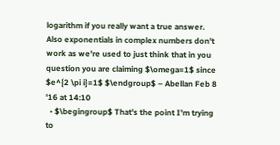logarithm if you really want a true answer. Also exponentials in complex numbers don't work as we're used to just think that in you question you are claiming $\omega=1$ since $e^{2 \pi i}=1$ $\endgroup$ – Abellan Feb 8 '16 at 14:10
  • $\begingroup$ That's the point I'm trying to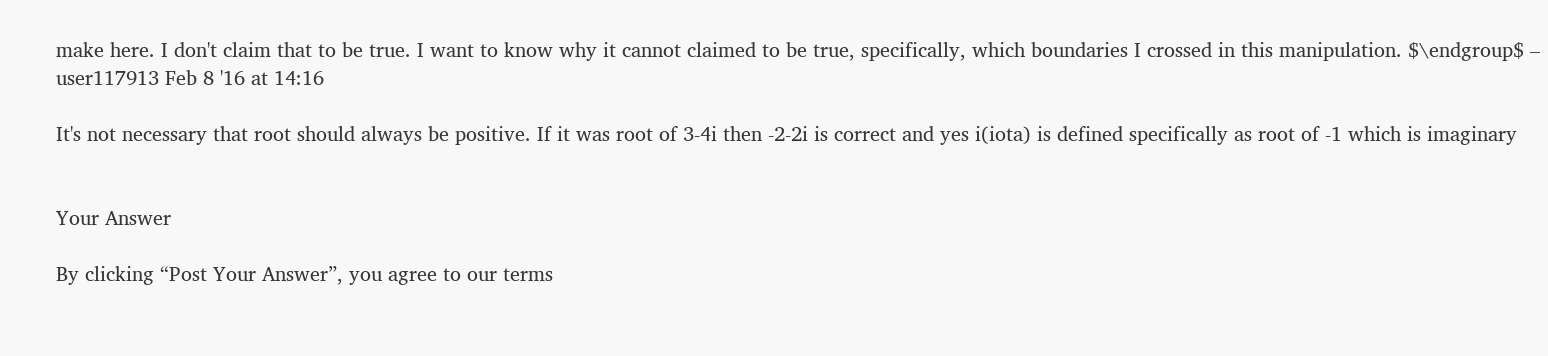make here. I don't claim that to be true. I want to know why it cannot claimed to be true, specifically, which boundaries I crossed in this manipulation. $\endgroup$ – user117913 Feb 8 '16 at 14:16

It's not necessary that root should always be positive. If it was root of 3-4i then -2-2i is correct and yes i(iota) is defined specifically as root of -1 which is imaginary


Your Answer

By clicking “Post Your Answer”, you agree to our terms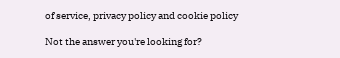of service, privacy policy and cookie policy

Not the answer you're looking for?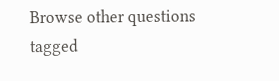Browse other questions tagged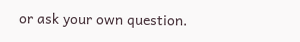or ask your own question.